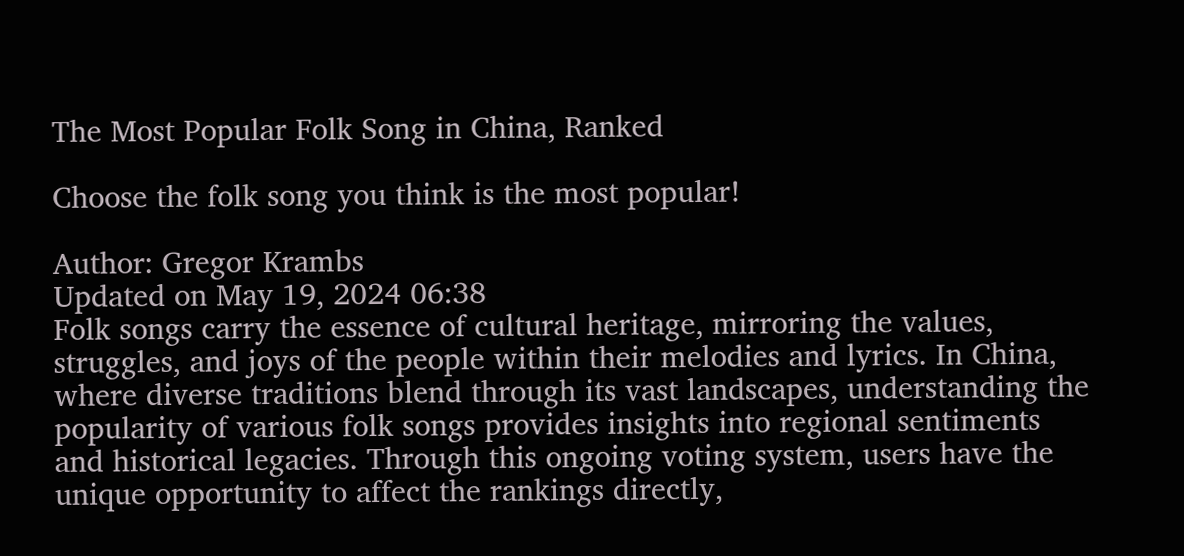The Most Popular Folk Song in China, Ranked

Choose the folk song you think is the most popular!

Author: Gregor Krambs
Updated on May 19, 2024 06:38
Folk songs carry the essence of cultural heritage, mirroring the values, struggles, and joys of the people within their melodies and lyrics. In China, where diverse traditions blend through its vast landscapes, understanding the popularity of various folk songs provides insights into regional sentiments and historical legacies. Through this ongoing voting system, users have the unique opportunity to affect the rankings directly,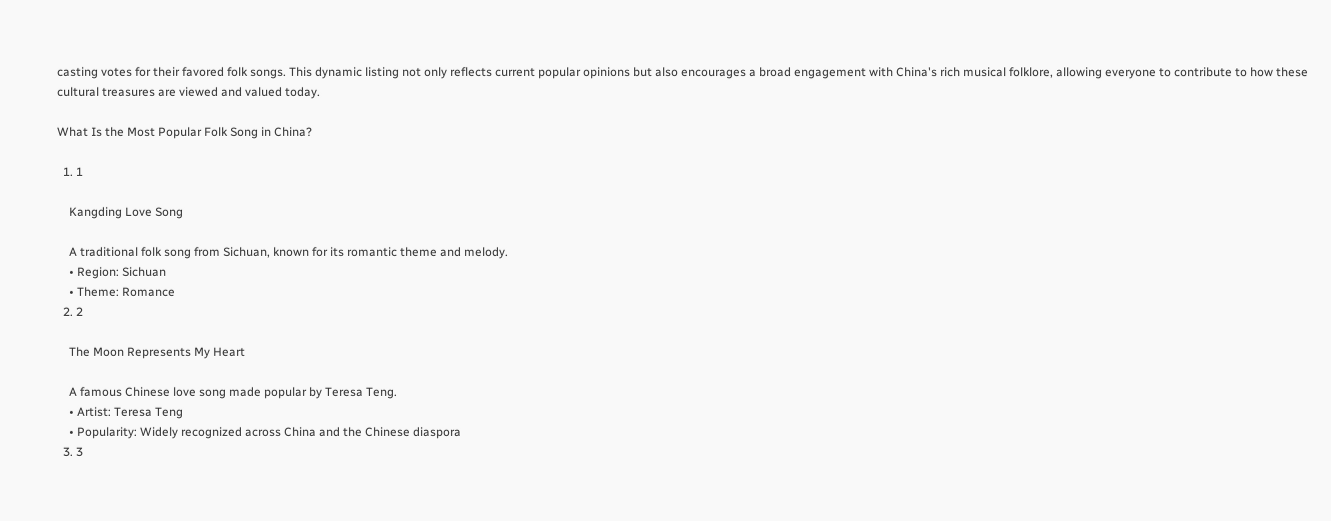casting votes for their favored folk songs. This dynamic listing not only reflects current popular opinions but also encourages a broad engagement with China's rich musical folklore, allowing everyone to contribute to how these cultural treasures are viewed and valued today.

What Is the Most Popular Folk Song in China?

  1. 1

    Kangding Love Song

    A traditional folk song from Sichuan, known for its romantic theme and melody.
    • Region: Sichuan
    • Theme: Romance
  2. 2

    The Moon Represents My Heart

    A famous Chinese love song made popular by Teresa Teng.
    • Artist: Teresa Teng
    • Popularity: Widely recognized across China and the Chinese diaspora
  3. 3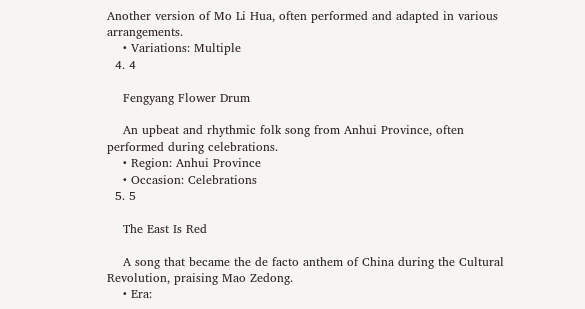Another version of Mo Li Hua, often performed and adapted in various arrangements.
    • Variations: Multiple
  4. 4

    Fengyang Flower Drum

    An upbeat and rhythmic folk song from Anhui Province, often performed during celebrations.
    • Region: Anhui Province
    • Occasion: Celebrations
  5. 5

    The East Is Red

    A song that became the de facto anthem of China during the Cultural Revolution, praising Mao Zedong.
    • Era: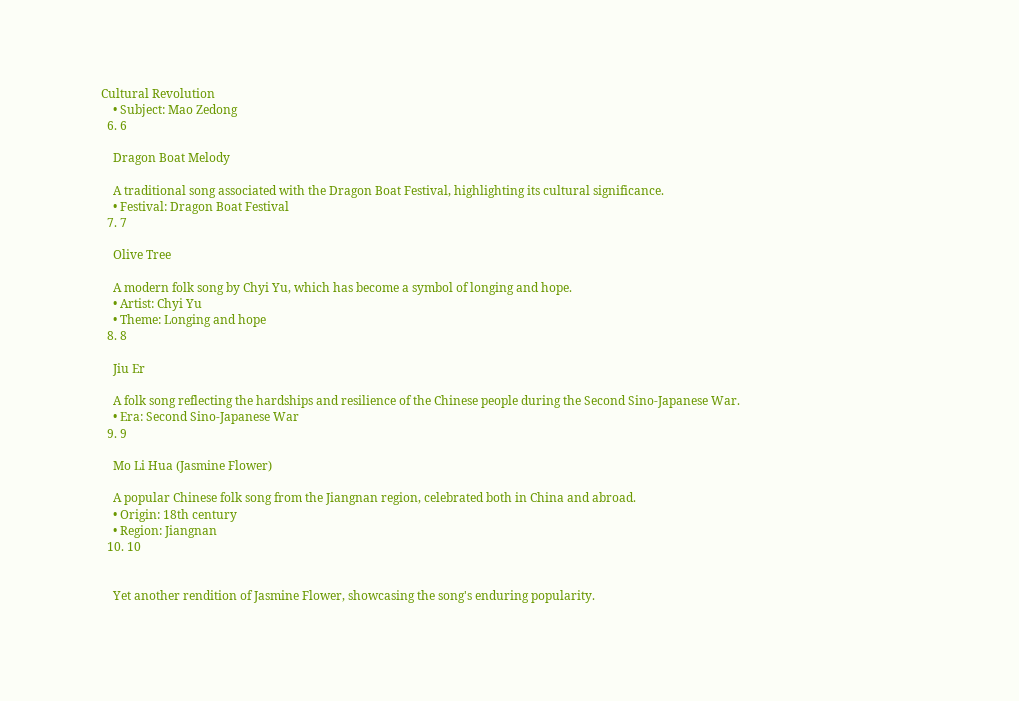Cultural Revolution
    • Subject: Mao Zedong
  6. 6

    Dragon Boat Melody

    A traditional song associated with the Dragon Boat Festival, highlighting its cultural significance.
    • Festival: Dragon Boat Festival
  7. 7

    Olive Tree

    A modern folk song by Chyi Yu, which has become a symbol of longing and hope.
    • Artist: Chyi Yu
    • Theme: Longing and hope
  8. 8

    Jiu Er

    A folk song reflecting the hardships and resilience of the Chinese people during the Second Sino-Japanese War.
    • Era: Second Sino-Japanese War
  9. 9

    Mo Li Hua (Jasmine Flower)

    A popular Chinese folk song from the Jiangnan region, celebrated both in China and abroad.
    • Origin: 18th century
    • Region: Jiangnan
  10. 10


    Yet another rendition of Jasmine Flower, showcasing the song's enduring popularity.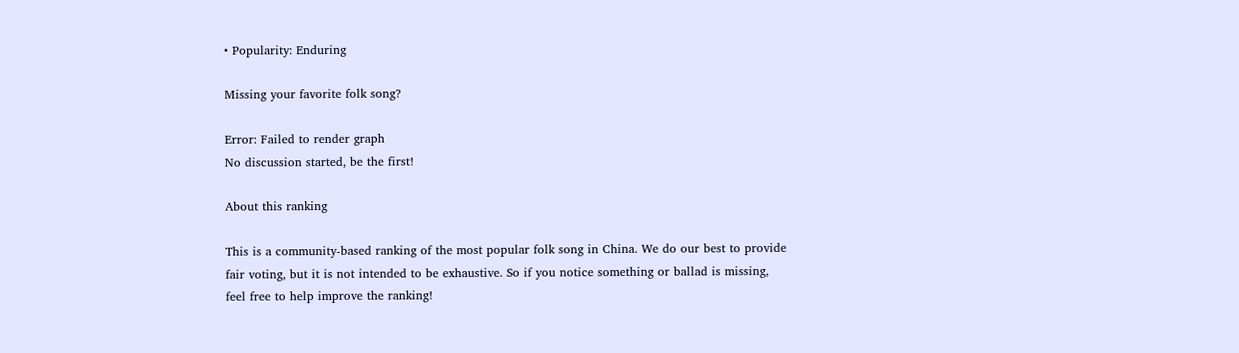• Popularity: Enduring

Missing your favorite folk song?

Error: Failed to render graph
No discussion started, be the first!

About this ranking

This is a community-based ranking of the most popular folk song in China. We do our best to provide fair voting, but it is not intended to be exhaustive. So if you notice something or ballad is missing, feel free to help improve the ranking!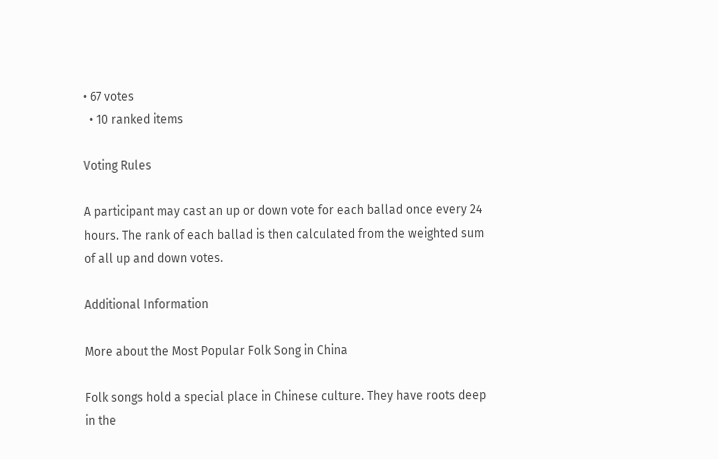• 67 votes
  • 10 ranked items

Voting Rules

A participant may cast an up or down vote for each ballad once every 24 hours. The rank of each ballad is then calculated from the weighted sum of all up and down votes.

Additional Information

More about the Most Popular Folk Song in China

Folk songs hold a special place in Chinese culture. They have roots deep in the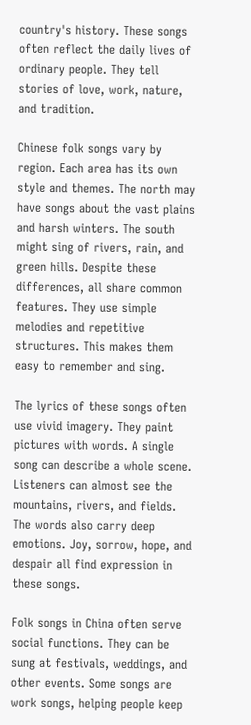country's history. These songs often reflect the daily lives of ordinary people. They tell stories of love, work, nature, and tradition.

Chinese folk songs vary by region. Each area has its own style and themes. The north may have songs about the vast plains and harsh winters. The south might sing of rivers, rain, and green hills. Despite these differences, all share common features. They use simple melodies and repetitive structures. This makes them easy to remember and sing.

The lyrics of these songs often use vivid imagery. They paint pictures with words. A single song can describe a whole scene. Listeners can almost see the mountains, rivers, and fields. The words also carry deep emotions. Joy, sorrow, hope, and despair all find expression in these songs.

Folk songs in China often serve social functions. They can be sung at festivals, weddings, and other events. Some songs are work songs, helping people keep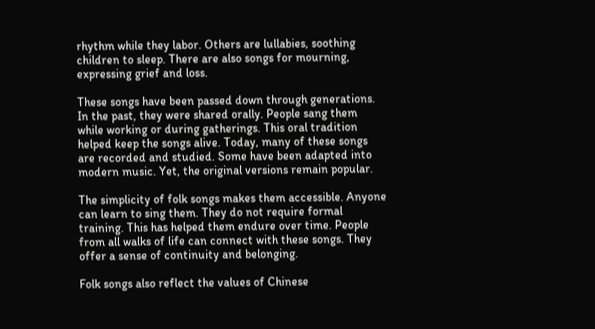rhythm while they labor. Others are lullabies, soothing children to sleep. There are also songs for mourning, expressing grief and loss.

These songs have been passed down through generations. In the past, they were shared orally. People sang them while working or during gatherings. This oral tradition helped keep the songs alive. Today, many of these songs are recorded and studied. Some have been adapted into modern music. Yet, the original versions remain popular.

The simplicity of folk songs makes them accessible. Anyone can learn to sing them. They do not require formal training. This has helped them endure over time. People from all walks of life can connect with these songs. They offer a sense of continuity and belonging.

Folk songs also reflect the values of Chinese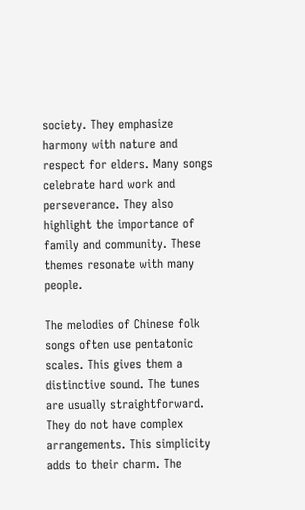society. They emphasize harmony with nature and respect for elders. Many songs celebrate hard work and perseverance. They also highlight the importance of family and community. These themes resonate with many people.

The melodies of Chinese folk songs often use pentatonic scales. This gives them a distinctive sound. The tunes are usually straightforward. They do not have complex arrangements. This simplicity adds to their charm. The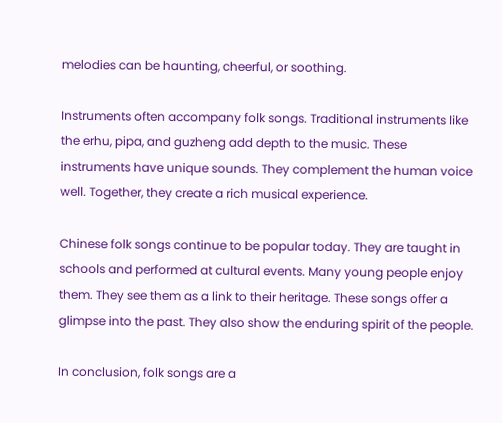melodies can be haunting, cheerful, or soothing.

Instruments often accompany folk songs. Traditional instruments like the erhu, pipa, and guzheng add depth to the music. These instruments have unique sounds. They complement the human voice well. Together, they create a rich musical experience.

Chinese folk songs continue to be popular today. They are taught in schools and performed at cultural events. Many young people enjoy them. They see them as a link to their heritage. These songs offer a glimpse into the past. They also show the enduring spirit of the people.

In conclusion, folk songs are a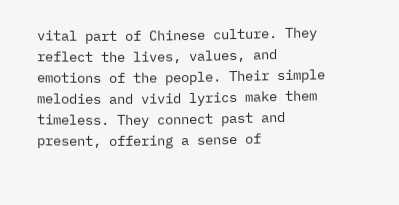vital part of Chinese culture. They reflect the lives, values, and emotions of the people. Their simple melodies and vivid lyrics make them timeless. They connect past and present, offering a sense of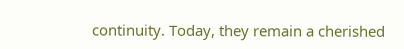continuity. Today, they remain a cherished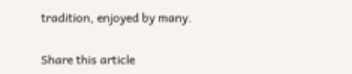tradition, enjoyed by many.

Share this article